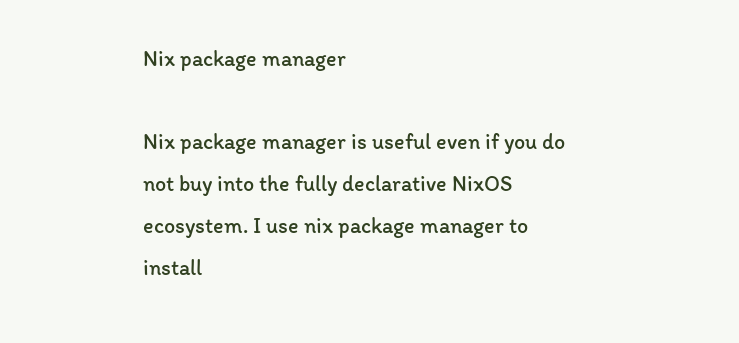Nix package manager

Nix package manager is useful even if you do not buy into the fully declarative NixOS ecosystem. I use nix package manager to install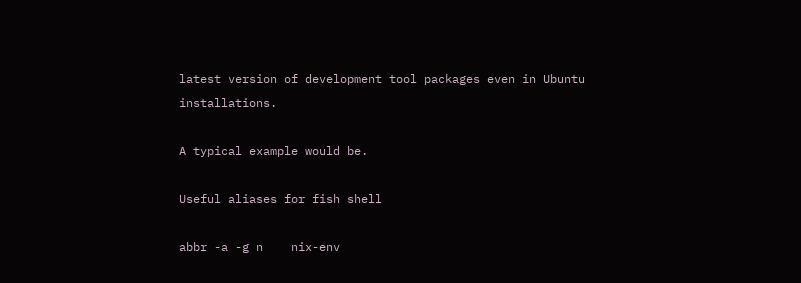latest version of development tool packages even in Ubuntu installations.

A typical example would be.

Useful aliases for fish shell

abbr -a -g n    nix-env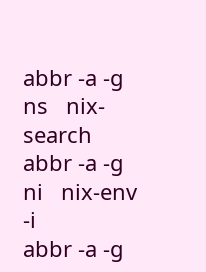abbr -a -g ns   nix-search
abbr -a -g ni   nix-env -i
abbr -a -g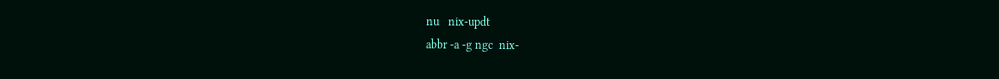nu   nix-updt
abbr -a -g ngc  nix-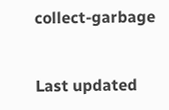collect-garbage


Last updated